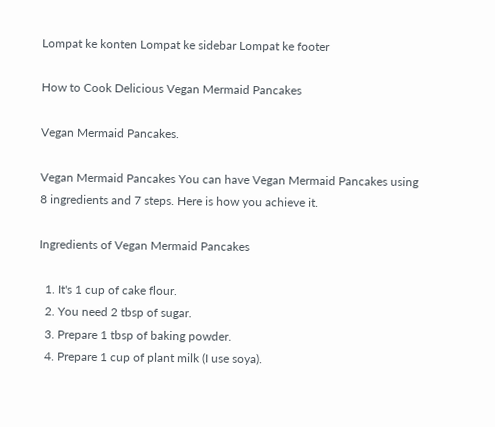Lompat ke konten Lompat ke sidebar Lompat ke footer

How to Cook Delicious Vegan Mermaid Pancakes

Vegan Mermaid Pancakes.

Vegan Mermaid Pancakes You can have Vegan Mermaid Pancakes using 8 ingredients and 7 steps. Here is how you achieve it.

Ingredients of Vegan Mermaid Pancakes

  1. It's 1 cup of cake flour.
  2. You need 2 tbsp of sugar.
  3. Prepare 1 tbsp of baking powder.
  4. Prepare 1 cup of plant milk (I use soya).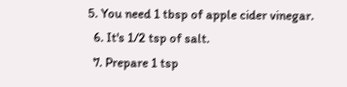5. You need 1 tbsp of apple cider vinegar.
  6. It's 1/2 tsp of salt.
  7. Prepare 1 tsp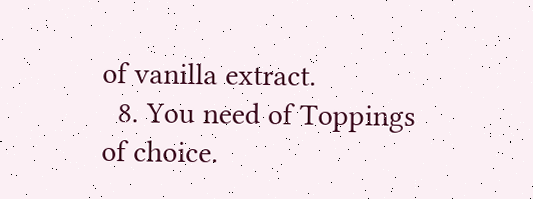of vanilla extract.
  8. You need of Toppings of choice.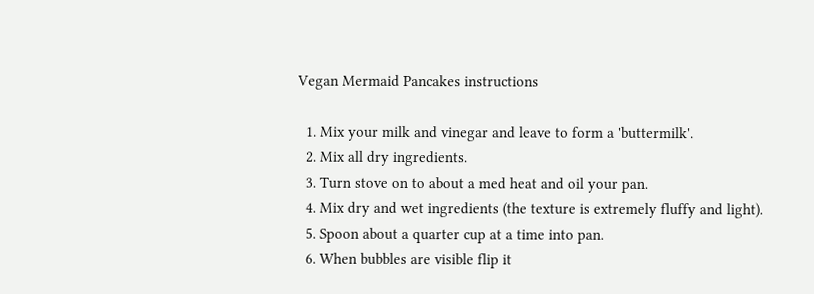Vegan Mermaid Pancakes instructions

  1. Mix your milk and vinegar and leave to form a 'buttermilk'.
  2. Mix all dry ingredients.
  3. Turn stove on to about a med heat and oil your pan.
  4. Mix dry and wet ingredients (the texture is extremely fluffy and light).
  5. Spoon about a quarter cup at a time into pan.
  6. When bubbles are visible flip it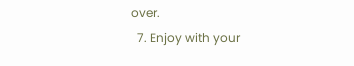over.
  7. Enjoy with your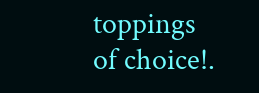toppings of choice!.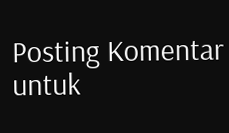Posting Komentar untuk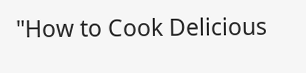"How to Cook Delicious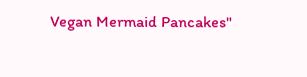Vegan Mermaid Pancakes"